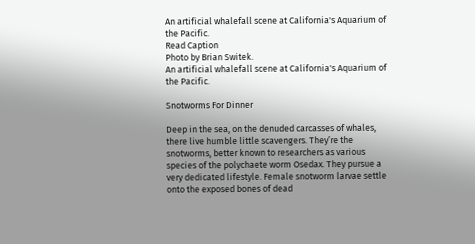An artificial whalefall scene at California's Aquarium of the Pacific.
Read Caption
Photo by Brian Switek.
An artificial whalefall scene at California's Aquarium of the Pacific.

Snotworms For Dinner

Deep in the sea, on the denuded carcasses of whales, there live humble little scavengers. They’re the snotworms, better known to researchers as various species of the polychaete worm Osedax. They pursue a very dedicated lifestyle. Female snotworm larvae settle onto the exposed bones of dead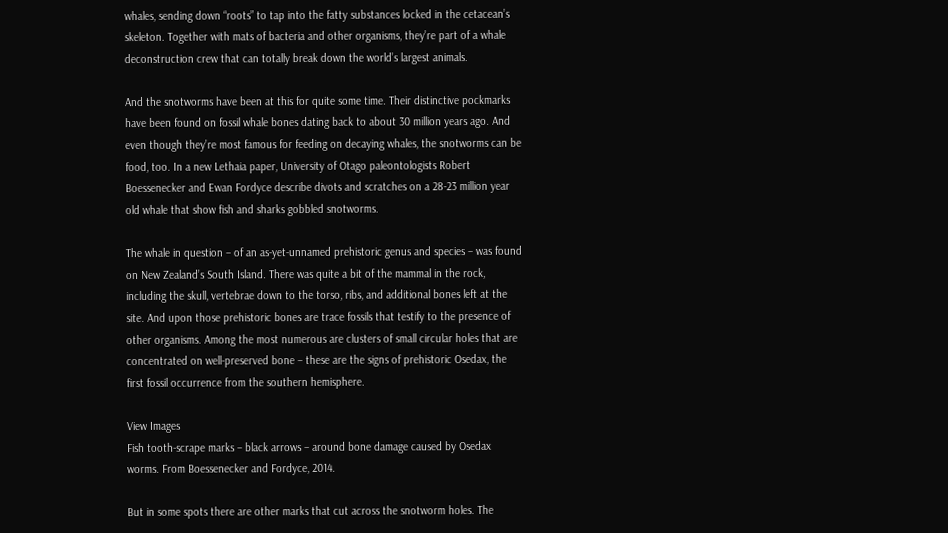whales, sending down “roots” to tap into the fatty substances locked in the cetacean’s skeleton. Together with mats of bacteria and other organisms, they’re part of a whale deconstruction crew that can totally break down the world’s largest animals.

And the snotworms have been at this for quite some time. Their distinctive pockmarks have been found on fossil whale bones dating back to about 30 million years ago. And even though they’re most famous for feeding on decaying whales, the snotworms can be food, too. In a new Lethaia paper, University of Otago paleontologists Robert Boessenecker and Ewan Fordyce describe divots and scratches on a 28-23 million year old whale that show fish and sharks gobbled snotworms.

The whale in question – of an as-yet-unnamed prehistoric genus and species – was found on New Zealand’s South Island. There was quite a bit of the mammal in the rock, including the skull, vertebrae down to the torso, ribs, and additional bones left at the site. And upon those prehistoric bones are trace fossils that testify to the presence of other organisms. Among the most numerous are clusters of small circular holes that are concentrated on well-preserved bone – these are the signs of prehistoric Osedax, the first fossil occurrence from the southern hemisphere.

View Images
Fish tooth-scrape marks – black arrows – around bone damage caused by Osedax worms. From Boessenecker and Fordyce, 2014.

But in some spots there are other marks that cut across the snotworm holes. The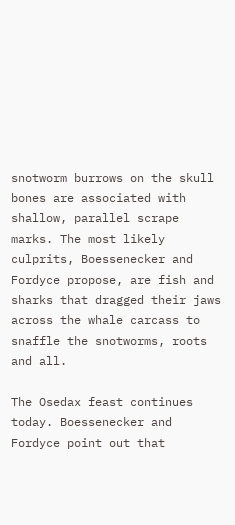snotworm burrows on the skull bones are associated with shallow, parallel scrape marks. The most likely culprits, Boessenecker and Fordyce propose, are fish and sharks that dragged their jaws across the whale carcass to snaffle the snotworms, roots and all.

The Osedax feast continues today. Boessenecker and Fordyce point out that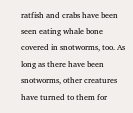ratfish and crabs have been seen eating whale bone covered in snotworms, too. As long as there have been snotworms, other creatures have turned to them for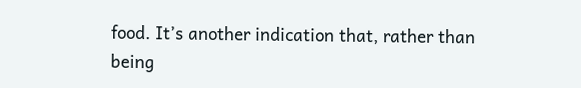food. It’s another indication that, rather than being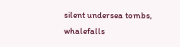silent undersea tombs, whalefalls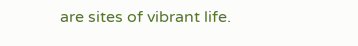are sites of vibrant life.